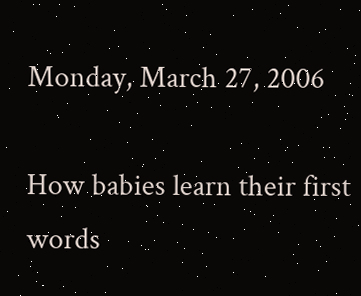Monday, March 27, 2006

How babies learn their first words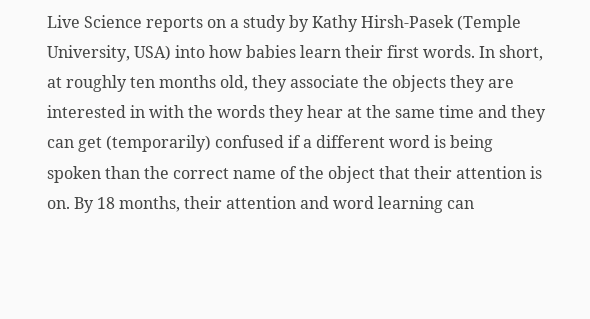Live Science reports on a study by Kathy Hirsh-Pasek (Temple University, USA) into how babies learn their first words. In short, at roughly ten months old, they associate the objects they are interested in with the words they hear at the same time and they can get (temporarily) confused if a different word is being spoken than the correct name of the object that their attention is on. By 18 months, their attention and word learning can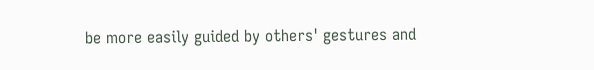be more easily guided by others' gestures and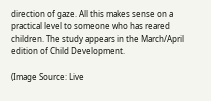direction of gaze. All this makes sense on a practical level to someone who has reared children. The study appears in the March/April edition of Child Development.

(Image Source: Live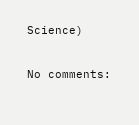Science)

No comments: